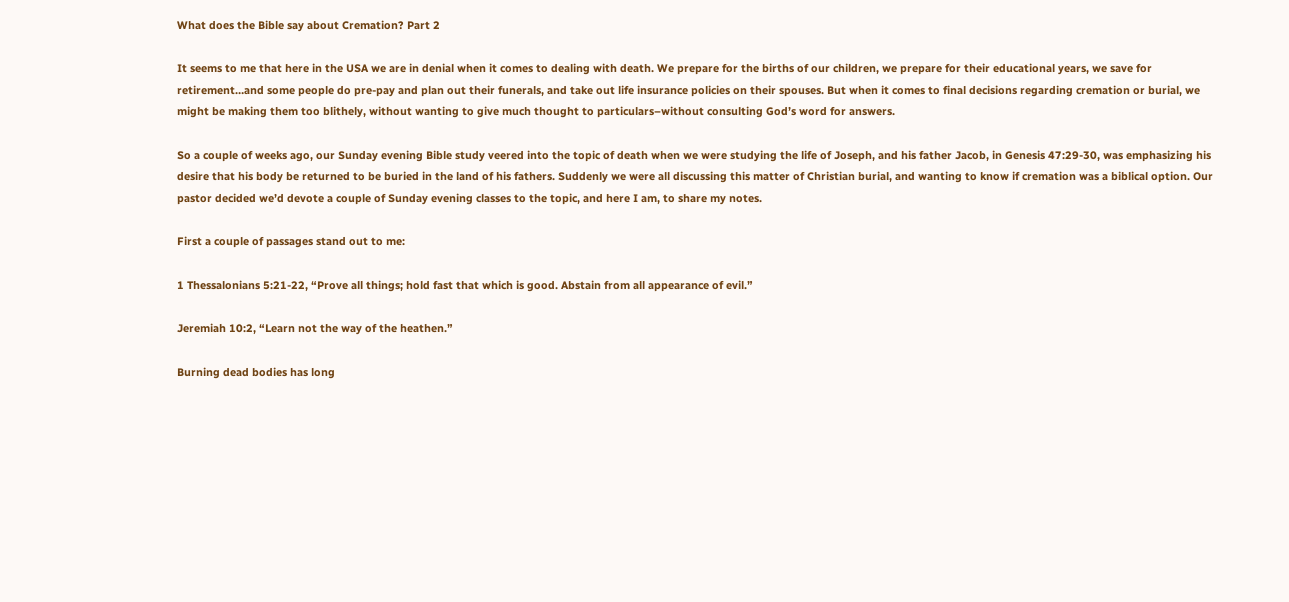What does the Bible say about Cremation? Part 2

It seems to me that here in the USA we are in denial when it comes to dealing with death. We prepare for the births of our children, we prepare for their educational years, we save for retirement…and some people do pre-pay and plan out their funerals, and take out life insurance policies on their spouses. But when it comes to final decisions regarding cremation or burial, we might be making them too blithely, without wanting to give much thought to particulars–without consulting God’s word for answers.

So a couple of weeks ago, our Sunday evening Bible study veered into the topic of death when we were studying the life of Joseph, and his father Jacob, in Genesis 47:29-30, was emphasizing his desire that his body be returned to be buried in the land of his fathers. Suddenly we were all discussing this matter of Christian burial, and wanting to know if cremation was a biblical option. Our pastor decided we’d devote a couple of Sunday evening classes to the topic, and here I am, to share my notes.

First a couple of passages stand out to me:

1 Thessalonians 5:21-22, “Prove all things; hold fast that which is good. Abstain from all appearance of evil.”

Jeremiah 10:2, “Learn not the way of the heathen.”

Burning dead bodies has long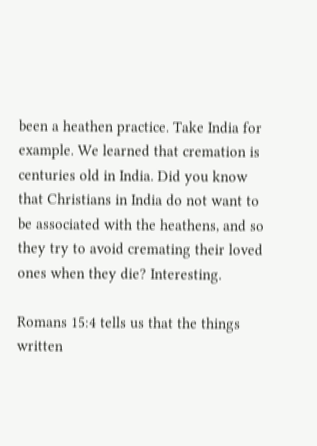been a heathen practice. Take India for example. We learned that cremation is centuries old in India. Did you know that Christians in India do not want to be associated with the heathens, and so they try to avoid cremating their loved ones when they die? Interesting.

Romans 15:4 tells us that the things written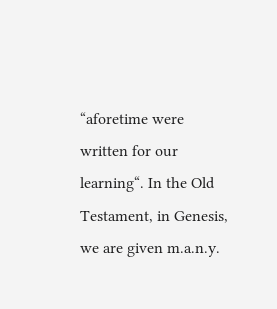“aforetime were written for our learning“. In the Old Testament, in Genesis, we are given m.a.n.y.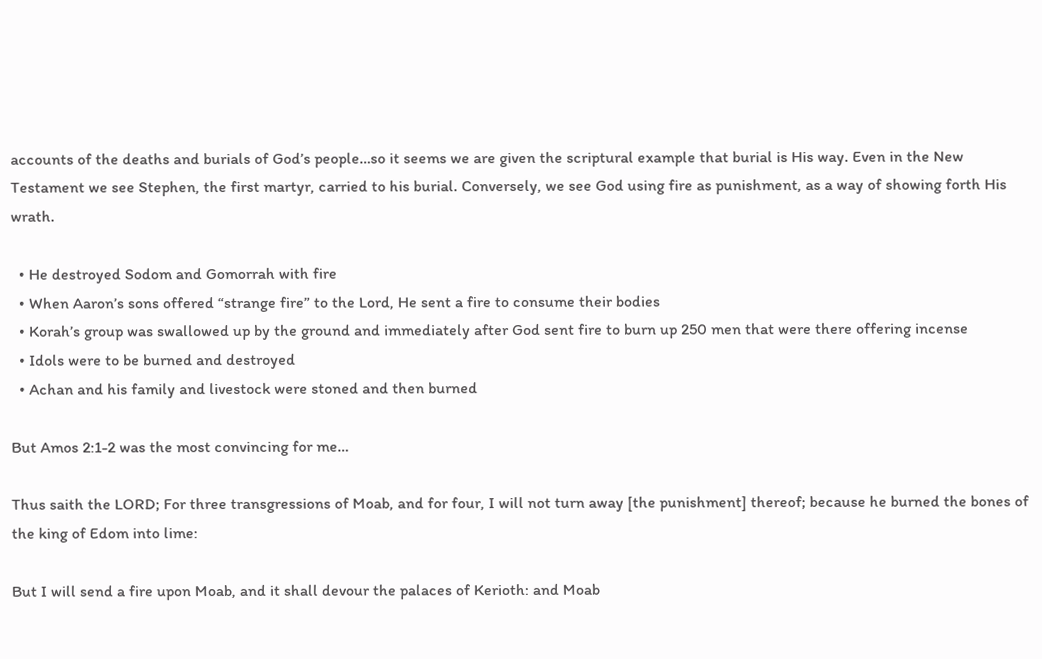accounts of the deaths and burials of God’s people…so it seems we are given the scriptural example that burial is His way. Even in the New Testament we see Stephen, the first martyr, carried to his burial. Conversely, we see God using fire as punishment, as a way of showing forth His wrath.

  • He destroyed Sodom and Gomorrah with fire
  • When Aaron’s sons offered “strange fire” to the Lord, He sent a fire to consume their bodies
  • Korah’s group was swallowed up by the ground and immediately after God sent fire to burn up 250 men that were there offering incense
  • Idols were to be burned and destroyed
  • Achan and his family and livestock were stoned and then burned

But Amos 2:1-2 was the most convincing for me…

Thus saith the LORD; For three transgressions of Moab, and for four, I will not turn away [the punishment] thereof; because he burned the bones of the king of Edom into lime:

But I will send a fire upon Moab, and it shall devour the palaces of Kerioth: and Moab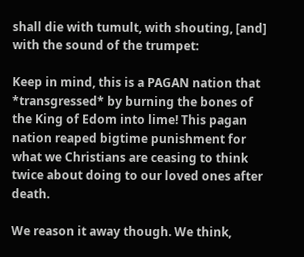shall die with tumult, with shouting, [and] with the sound of the trumpet:

Keep in mind, this is a PAGAN nation that *transgressed* by burning the bones of the King of Edom into lime! This pagan nation reaped bigtime punishment for what we Christians are ceasing to think twice about doing to our loved ones after death.

We reason it away though. We think,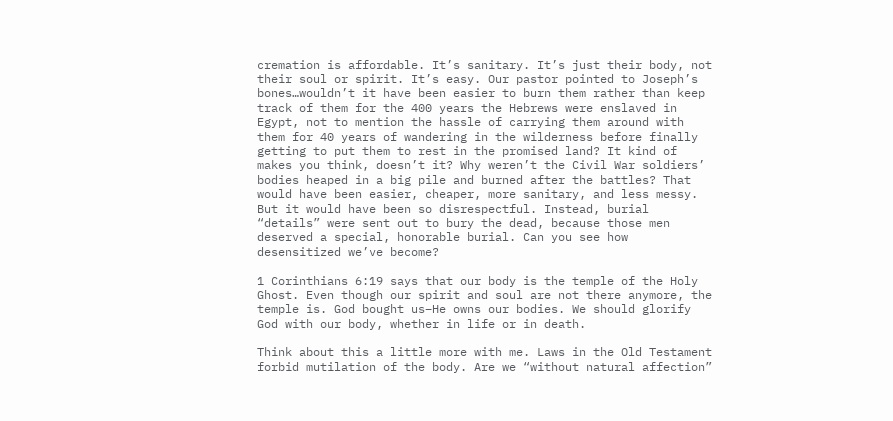cremation is affordable. It’s sanitary. It’s just their body, not their soul or spirit. It’s easy. Our pastor pointed to Joseph’s bones…wouldn’t it have been easier to burn them rather than keep track of them for the 400 years the Hebrews were enslaved in Egypt, not to mention the hassle of carrying them around with them for 40 years of wandering in the wilderness before finally getting to put them to rest in the promised land? It kind of makes you think, doesn’t it? Why weren’t the Civil War soldiers’ bodies heaped in a big pile and burned after the battles? That would have been easier, cheaper, more sanitary, and less messy. But it would have been so disrespectful. Instead, burial “details” were sent out to bury the dead, because those men deserved a special, honorable burial. Can you see how desensitized we’ve become?

1 Corinthians 6:19 says that our body is the temple of the Holy Ghost. Even though our spirit and soul are not there anymore, the temple is. God bought us–He owns our bodies. We should glorify God with our body, whether in life or in death.

Think about this a little more with me. Laws in the Old Testament forbid mutilation of the body. Are we “without natural affection”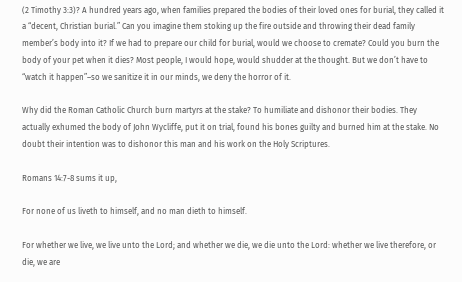(2 Timothy 3:3)? A hundred years ago, when families prepared the bodies of their loved ones for burial, they called it a “decent, Christian burial.” Can you imagine them stoking up the fire outside and throwing their dead family member’s body into it? If we had to prepare our child for burial, would we choose to cremate? Could you burn the body of your pet when it dies? Most people, I would hope, would shudder at the thought. But we don’t have to “watch it happen”–so we sanitize it in our minds, we deny the horror of it.

Why did the Roman Catholic Church burn martyrs at the stake? To humiliate and dishonor their bodies. They actually exhumed the body of John Wycliffe, put it on trial, found his bones guilty and burned him at the stake. No doubt their intention was to dishonor this man and his work on the Holy Scriptures.

Romans 14:7-8 sums it up,

For none of us liveth to himself, and no man dieth to himself.

For whether we live, we live unto the Lord; and whether we die, we die unto the Lord: whether we live therefore, or die, we are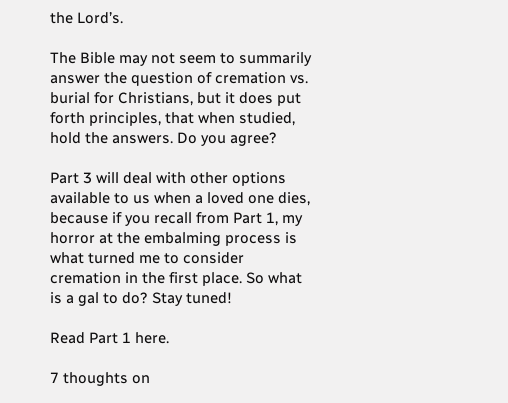the Lord’s.

The Bible may not seem to summarily answer the question of cremation vs. burial for Christians, but it does put forth principles, that when studied, hold the answers. Do you agree?

Part 3 will deal with other options available to us when a loved one dies, because if you recall from Part 1, my horror at the embalming process is what turned me to consider cremation in the first place. So what is a gal to do? Stay tuned!

Read Part 1 here.

7 thoughts on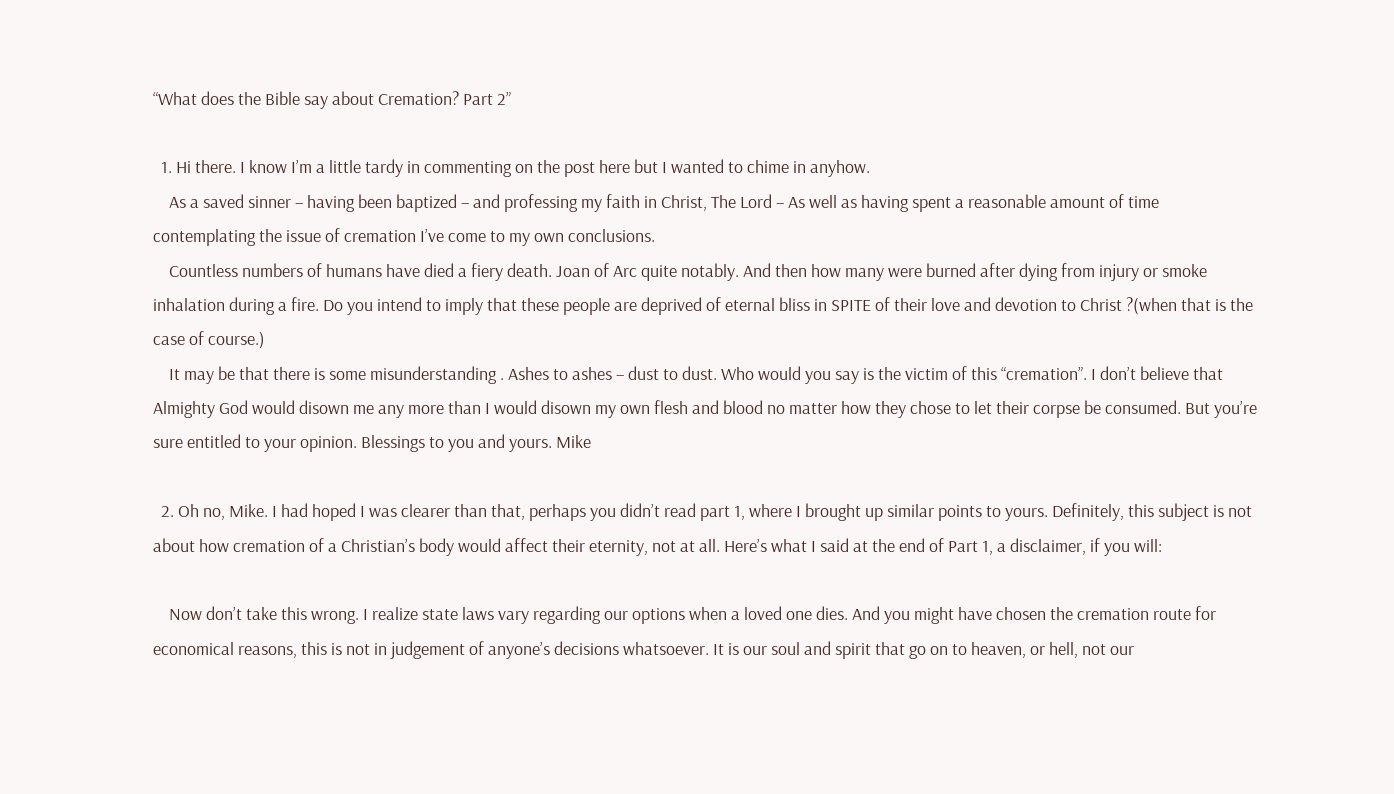“What does the Bible say about Cremation? Part 2”

  1. Hi there. I know I’m a little tardy in commenting on the post here but I wanted to chime in anyhow.
    As a saved sinner – having been baptized – and professing my faith in Christ, The Lord – As well as having spent a reasonable amount of time contemplating the issue of cremation I’ve come to my own conclusions.
    Countless numbers of humans have died a fiery death. Joan of Arc quite notably. And then how many were burned after dying from injury or smoke inhalation during a fire. Do you intend to imply that these people are deprived of eternal bliss in SPITE of their love and devotion to Christ ?(when that is the case of course.)
    It may be that there is some misunderstanding . Ashes to ashes – dust to dust. Who would you say is the victim of this “cremation”. I don’t believe that Almighty God would disown me any more than I would disown my own flesh and blood no matter how they chose to let their corpse be consumed. But you’re sure entitled to your opinion. Blessings to you and yours. Mike

  2. Oh no, Mike. I had hoped I was clearer than that, perhaps you didn’t read part 1, where I brought up similar points to yours. Definitely, this subject is not about how cremation of a Christian’s body would affect their eternity, not at all. Here’s what I said at the end of Part 1, a disclaimer, if you will:

    Now don’t take this wrong. I realize state laws vary regarding our options when a loved one dies. And you might have chosen the cremation route for economical reasons, this is not in judgement of anyone’s decisions whatsoever. It is our soul and spirit that go on to heaven, or hell, not our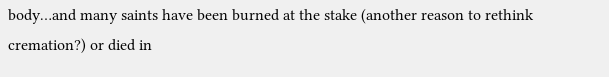body…and many saints have been burned at the stake (another reason to rethink cremation?) or died in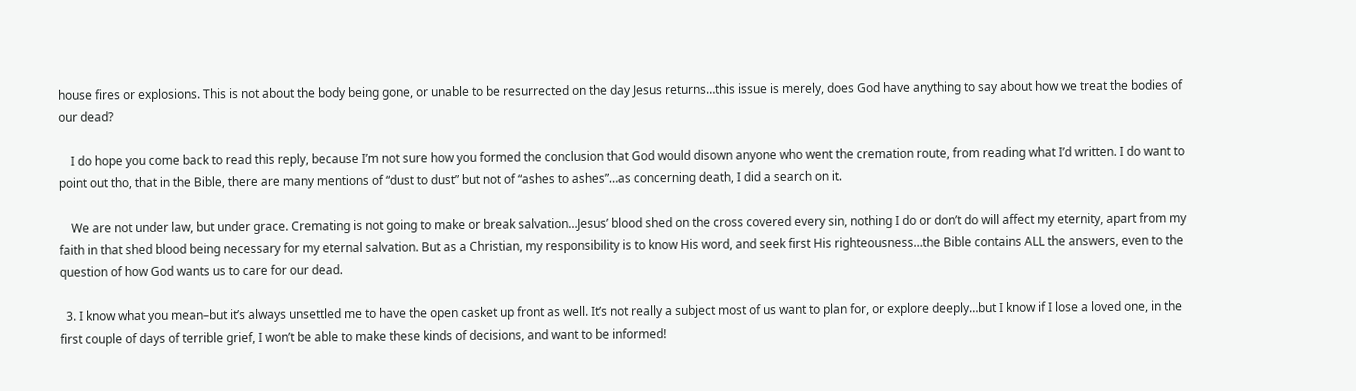house fires or explosions. This is not about the body being gone, or unable to be resurrected on the day Jesus returns…this issue is merely, does God have anything to say about how we treat the bodies of our dead?

    I do hope you come back to read this reply, because I’m not sure how you formed the conclusion that God would disown anyone who went the cremation route, from reading what I’d written. I do want to point out tho, that in the Bible, there are many mentions of “dust to dust” but not of “ashes to ashes”…as concerning death, I did a search on it.

    We are not under law, but under grace. Cremating is not going to make or break salvation…Jesus’ blood shed on the cross covered every sin, nothing I do or don’t do will affect my eternity, apart from my faith in that shed blood being necessary for my eternal salvation. But as a Christian, my responsibility is to know His word, and seek first His righteousness…the Bible contains ALL the answers, even to the question of how God wants us to care for our dead.

  3. I know what you mean–but it’s always unsettled me to have the open casket up front as well. It’s not really a subject most of us want to plan for, or explore deeply…but I know if I lose a loved one, in the first couple of days of terrible grief, I won’t be able to make these kinds of decisions, and want to be informed!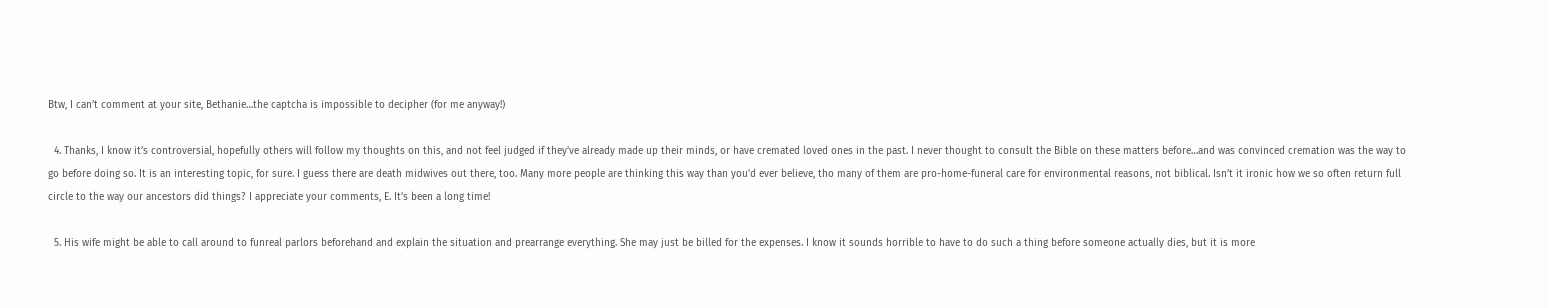Btw, I can’t comment at your site, Bethanie…the captcha is impossible to decipher (for me anyway!)

  4. Thanks, I know it’s controversial, hopefully others will follow my thoughts on this, and not feel judged if they’ve already made up their minds, or have cremated loved ones in the past. I never thought to consult the Bible on these matters before…and was convinced cremation was the way to go before doing so. It is an interesting topic, for sure. I guess there are death midwives out there, too. Many more people are thinking this way than you’d ever believe, tho many of them are pro-home-funeral care for environmental reasons, not biblical. Isn’t it ironic how we so often return full circle to the way our ancestors did things? I appreciate your comments, E. It’s been a long time!

  5. His wife might be able to call around to funreal parlors beforehand and explain the situation and prearrange everything. She may just be billed for the expenses. I know it sounds horrible to have to do such a thing before someone actually dies, but it is more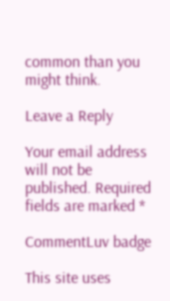common than you might think.

Leave a Reply

Your email address will not be published. Required fields are marked *

CommentLuv badge

This site uses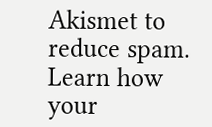Akismet to reduce spam. Learn how your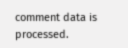comment data is processed.